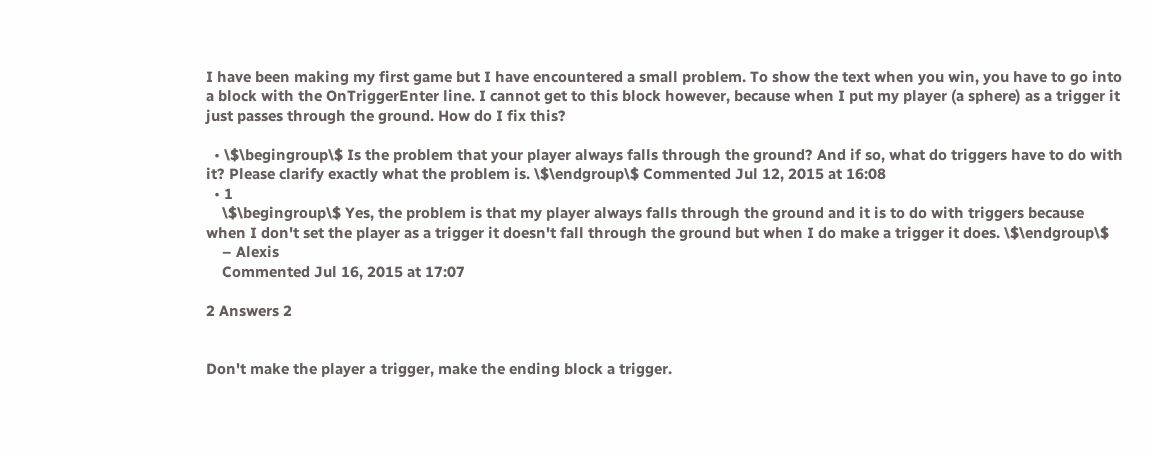I have been making my first game but I have encountered a small problem. To show the text when you win, you have to go into a block with the OnTriggerEnter line. I cannot get to this block however, because when I put my player (a sphere) as a trigger it just passes through the ground. How do I fix this?

  • \$\begingroup\$ Is the problem that your player always falls through the ground? And if so, what do triggers have to do with it? Please clarify exactly what the problem is. \$\endgroup\$ Commented Jul 12, 2015 at 16:08
  • 1
    \$\begingroup\$ Yes, the problem is that my player always falls through the ground and it is to do with triggers because when I don't set the player as a trigger it doesn't fall through the ground but when I do make a trigger it does. \$\endgroup\$
    – Alexis
    Commented Jul 16, 2015 at 17:07

2 Answers 2


Don't make the player a trigger, make the ending block a trigger.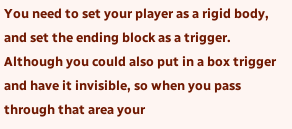You need to set your player as a rigid body, and set the ending block as a trigger. Although you could also put in a box trigger and have it invisible, so when you pass through that area your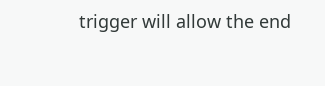trigger will allow the end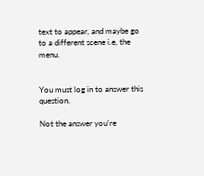text to appear, and maybe go to a different scene i.e, the menu.


You must log in to answer this question.

Not the answer you're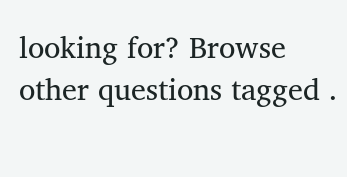looking for? Browse other questions tagged .